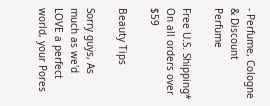- Perfume, Cologne & Discount Perfume

Free U.S. Shipping* On all orders over $59

Beauty Tips

Sorry guys, As much as we'd LOVE a perfect world, your Pores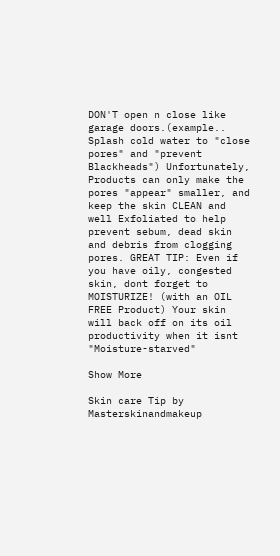DON'T open n close like garage doors.(example.. Splash cold water to "close pores" and "prevent Blackheads") Unfortunately, Products can only make the pores "appear" smaller, and keep the skin CLEAN and well Exfoliated to help prevent sebum, dead skin and debris from clogging pores. GREAT TIP: Even if you have oily, congested skin, dont forget to MOISTURIZE! (with an OIL FREE Product) Your skin will back off on its oil productivity when it isnt "Moisture-starved"

Show More

Skin care Tip by Masterskinandmakeup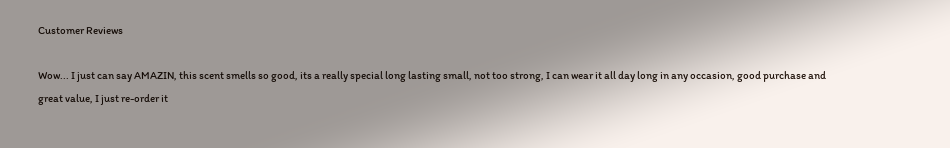Customer Reviews

Wow... I just can say AMAZIN, this scent smells so good, its a really special long lasting small, not too strong, I can wear it all day long in any occasion, good purchase and great value, I just re-order it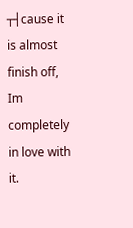┬┤cause it is almost finish off, Im completely in love with it.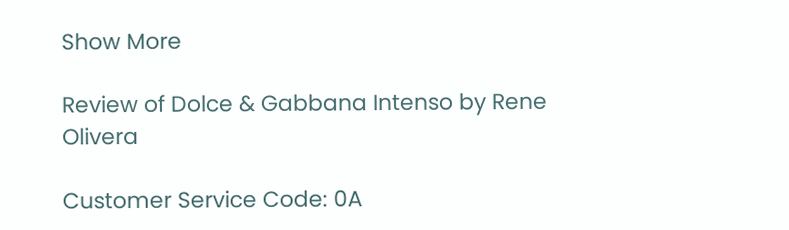Show More

Review of Dolce & Gabbana Intenso by Rene Olivera

Customer Service Code: 0A